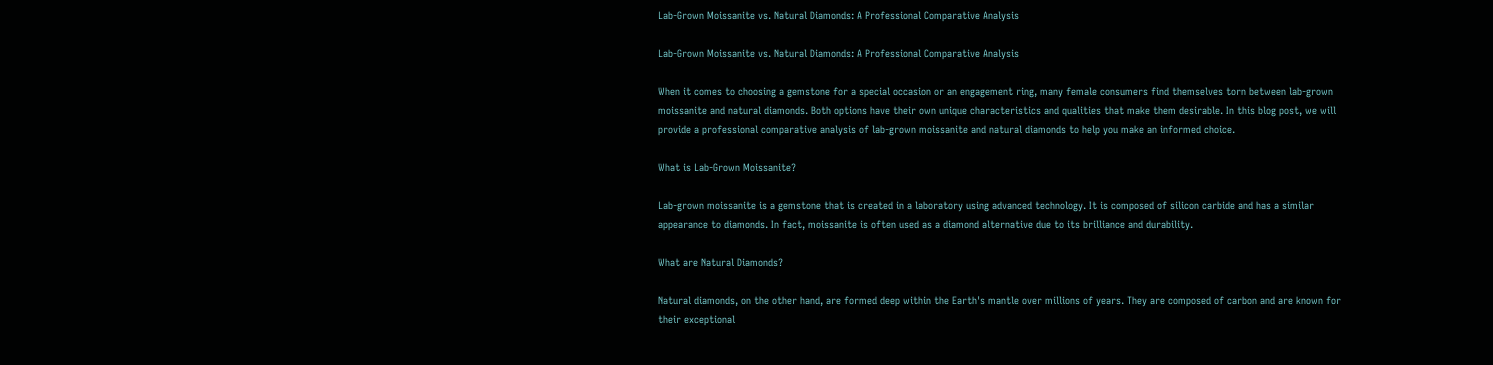Lab-Grown Moissanite vs. Natural Diamonds: A Professional Comparative Analysis

Lab-Grown Moissanite vs. Natural Diamonds: A Professional Comparative Analysis

When it comes to choosing a gemstone for a special occasion or an engagement ring, many female consumers find themselves torn between lab-grown moissanite and natural diamonds. Both options have their own unique characteristics and qualities that make them desirable. In this blog post, we will provide a professional comparative analysis of lab-grown moissanite and natural diamonds to help you make an informed choice.

What is Lab-Grown Moissanite?

Lab-grown moissanite is a gemstone that is created in a laboratory using advanced technology. It is composed of silicon carbide and has a similar appearance to diamonds. In fact, moissanite is often used as a diamond alternative due to its brilliance and durability.

What are Natural Diamonds?

Natural diamonds, on the other hand, are formed deep within the Earth's mantle over millions of years. They are composed of carbon and are known for their exceptional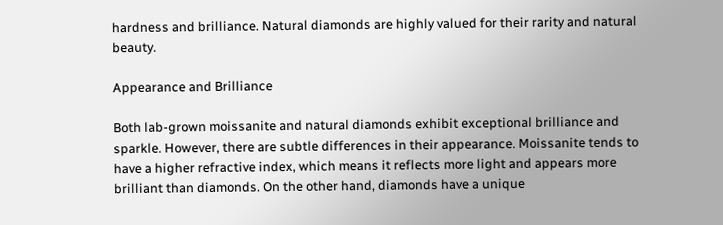hardness and brilliance. Natural diamonds are highly valued for their rarity and natural beauty.

Appearance and Brilliance

Both lab-grown moissanite and natural diamonds exhibit exceptional brilliance and sparkle. However, there are subtle differences in their appearance. Moissanite tends to have a higher refractive index, which means it reflects more light and appears more brilliant than diamonds. On the other hand, diamonds have a unique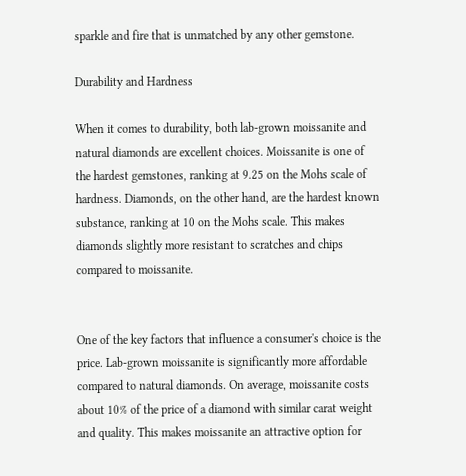sparkle and fire that is unmatched by any other gemstone.

Durability and Hardness

When it comes to durability, both lab-grown moissanite and natural diamonds are excellent choices. Moissanite is one of the hardest gemstones, ranking at 9.25 on the Mohs scale of hardness. Diamonds, on the other hand, are the hardest known substance, ranking at 10 on the Mohs scale. This makes diamonds slightly more resistant to scratches and chips compared to moissanite.


One of the key factors that influence a consumer's choice is the price. Lab-grown moissanite is significantly more affordable compared to natural diamonds. On average, moissanite costs about 10% of the price of a diamond with similar carat weight and quality. This makes moissanite an attractive option for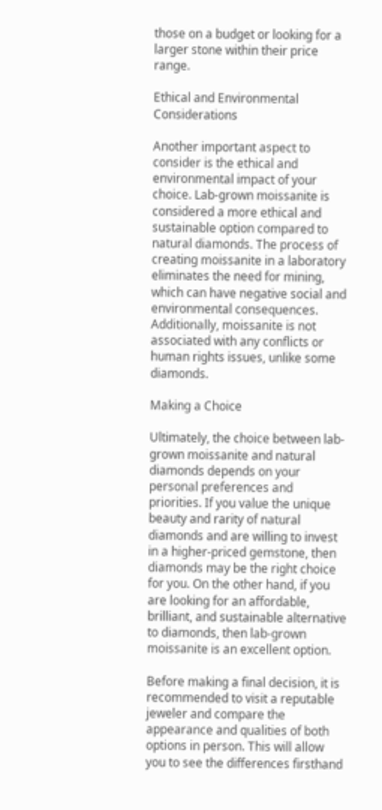those on a budget or looking for a larger stone within their price range.

Ethical and Environmental Considerations

Another important aspect to consider is the ethical and environmental impact of your choice. Lab-grown moissanite is considered a more ethical and sustainable option compared to natural diamonds. The process of creating moissanite in a laboratory eliminates the need for mining, which can have negative social and environmental consequences. Additionally, moissanite is not associated with any conflicts or human rights issues, unlike some diamonds.

Making a Choice

Ultimately, the choice between lab-grown moissanite and natural diamonds depends on your personal preferences and priorities. If you value the unique beauty and rarity of natural diamonds and are willing to invest in a higher-priced gemstone, then diamonds may be the right choice for you. On the other hand, if you are looking for an affordable, brilliant, and sustainable alternative to diamonds, then lab-grown moissanite is an excellent option.

Before making a final decision, it is recommended to visit a reputable jeweler and compare the appearance and qualities of both options in person. This will allow you to see the differences firsthand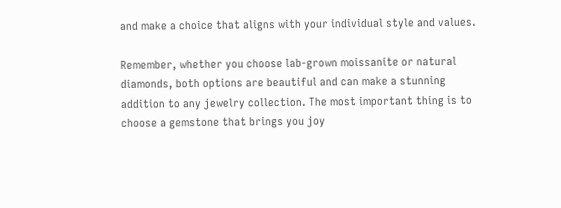and make a choice that aligns with your individual style and values.

Remember, whether you choose lab-grown moissanite or natural diamonds, both options are beautiful and can make a stunning addition to any jewelry collection. The most important thing is to choose a gemstone that brings you joy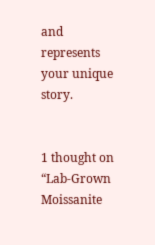and represents your unique story.


1 thought on “Lab-Grown Moissanite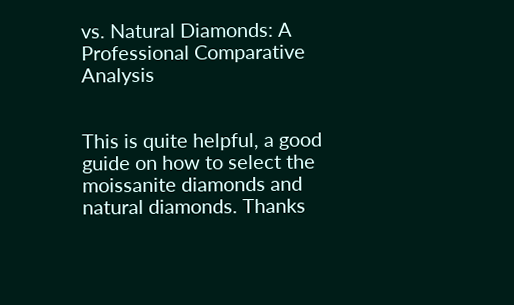vs. Natural Diamonds: A Professional Comparative Analysis


This is quite helpful, a good guide on how to select the moissanite diamonds and natural diamonds. Thanks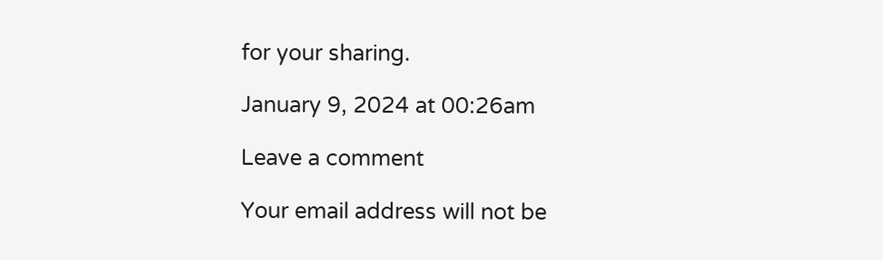for your sharing.

January 9, 2024 at 00:26am

Leave a comment

Your email address will not be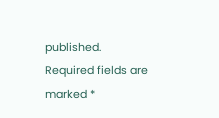published. Required fields are marked *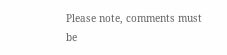Please note, comments must be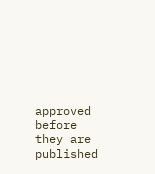approved before they are published